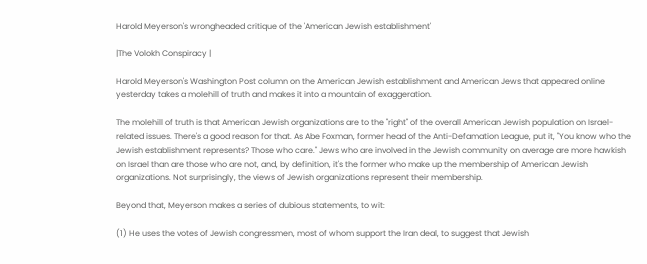Harold Meyerson's wrongheaded critique of the 'American Jewish establishment'

|The Volokh Conspiracy |

Harold Meyerson's Washington Post column on the American Jewish establishment and American Jews that appeared online yesterday takes a molehill of truth and makes it into a mountain of exaggeration.

The molehill of truth is that American Jewish organizations are to the "right" of the overall American Jewish population on Israel-related issues. There's a good reason for that. As Abe Foxman, former head of the Anti-Defamation League, put it, "You know who the Jewish establishment represents? Those who care." Jews who are involved in the Jewish community on average are more hawkish on Israel than are those who are not, and, by definition, it's the former who make up the membership of American Jewish organizations. Not surprisingly, the views of Jewish organizations represent their membership.

Beyond that, Meyerson makes a series of dubious statements, to wit:

(1) He uses the votes of Jewish congressmen, most of whom support the Iran deal, to suggest that Jewish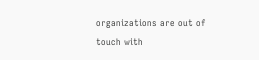organizations are out of touch with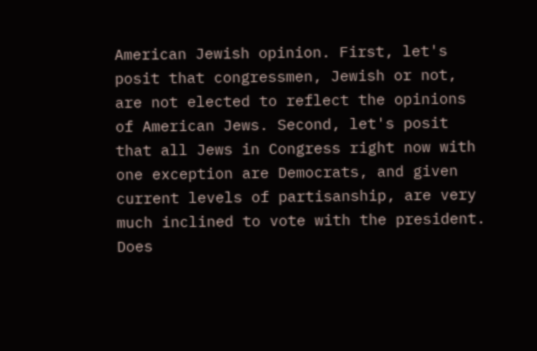American Jewish opinion. First, let's posit that congressmen, Jewish or not, are not elected to reflect the opinions of American Jews. Second, let's posit that all Jews in Congress right now with one exception are Democrats, and given current levels of partisanship, are very much inclined to vote with the president. Does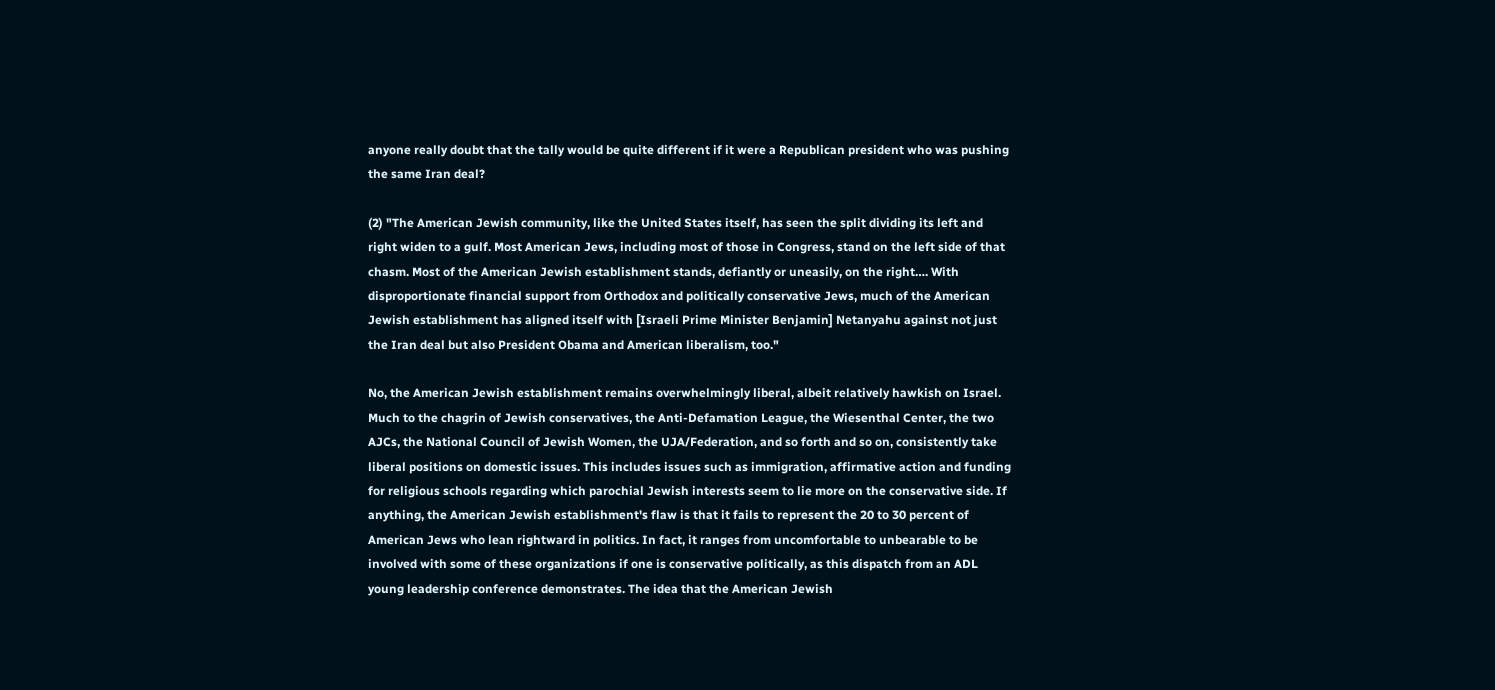anyone really doubt that the tally would be quite different if it were a Republican president who was pushing the same Iran deal?

(2) "The American Jewish community, like the United States itself, has seen the split dividing its left and right widen to a gulf. Most American Jews, including most of those in Congress, stand on the left side of that chasm. Most of the American Jewish establishment stands, defiantly or uneasily, on the right…. With disproportionate financial support from Orthodox and politically conservative Jews, much of the American Jewish establishment has aligned itself with [Israeli Prime Minister Benjamin] Netanyahu against not just the Iran deal but also President Obama and American liberalism, too."

No, the American Jewish establishment remains overwhelmingly liberal, albeit relatively hawkish on Israel. Much to the chagrin of Jewish conservatives, the Anti-Defamation League, the Wiesenthal Center, the two AJCs, the National Council of Jewish Women, the UJA/Federation, and so forth and so on, consistently take liberal positions on domestic issues. This includes issues such as immigration, affirmative action and funding for religious schools regarding which parochial Jewish interests seem to lie more on the conservative side. If anything, the American Jewish establishment's flaw is that it fails to represent the 20 to 30 percent of American Jews who lean rightward in politics. In fact, it ranges from uncomfortable to unbearable to be involved with some of these organizations if one is conservative politically, as this dispatch from an ADL young leadership conference demonstrates. The idea that the American Jewish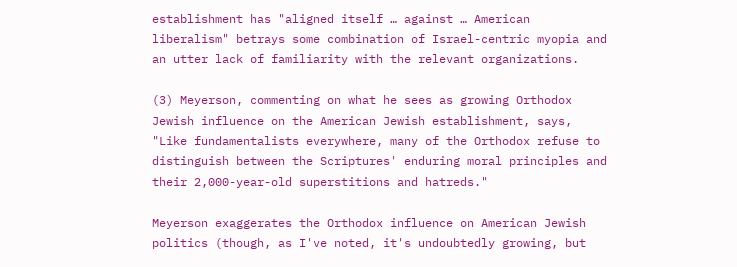establishment has "aligned itself … against … American liberalism" betrays some combination of Israel-centric myopia and an utter lack of familiarity with the relevant organizations.

(3) Meyerson, commenting on what he sees as growing Orthodox Jewish influence on the American Jewish establishment, says, "Like fundamentalists everywhere, many of the Orthodox refuse to distinguish between the Scriptures' enduring moral principles and their 2,000-year-old superstitions and hatreds."

Meyerson exaggerates the Orthodox influence on American Jewish politics (though, as I've noted, it's undoubtedly growing, but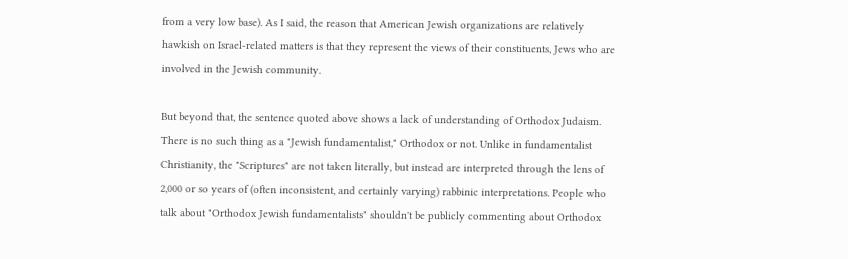from a very low base). As I said, the reason that American Jewish organizations are relatively hawkish on Israel-related matters is that they represent the views of their constituents, Jews who are involved in the Jewish community.

But beyond that, the sentence quoted above shows a lack of understanding of Orthodox Judaism. There is no such thing as a "Jewish fundamentalist," Orthodox or not. Unlike in fundamentalist Christianity, the "Scriptures" are not taken literally, but instead are interpreted through the lens of 2,000 or so years of (often inconsistent, and certainly varying) rabbinic interpretations. People who talk about "Orthodox Jewish fundamentalists" shouldn't be publicly commenting about Orthodox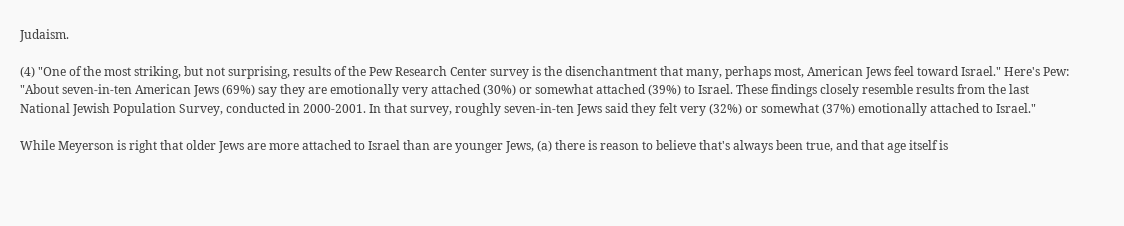Judaism.

(4) "One of the most striking, but not surprising, results of the Pew Research Center survey is the disenchantment that many, perhaps most, American Jews feel toward Israel." Here's Pew: "About seven-in-ten American Jews (69%) say they are emotionally very attached (30%) or somewhat attached (39%) to Israel. These findings closely resemble results from the last National Jewish Population Survey, conducted in 2000-2001. In that survey, roughly seven-in-ten Jews said they felt very (32%) or somewhat (37%) emotionally attached to Israel."

While Meyerson is right that older Jews are more attached to Israel than are younger Jews, (a) there is reason to believe that's always been true, and that age itself is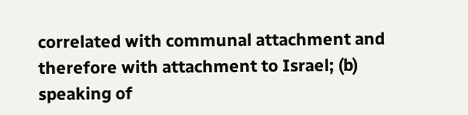correlated with communal attachment and therefore with attachment to Israel; (b) speaking of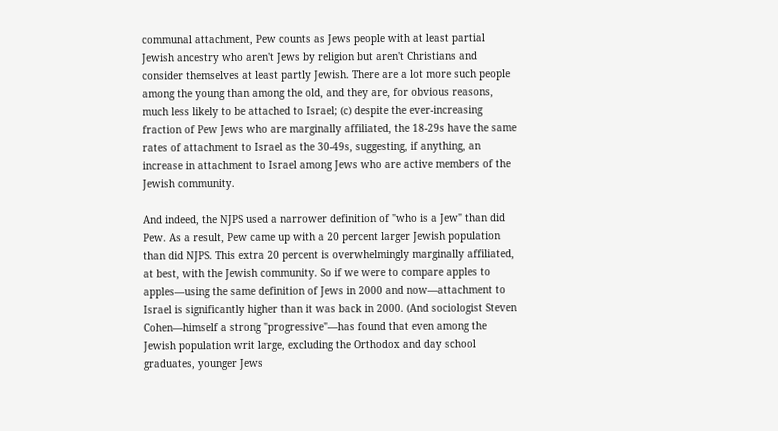communal attachment, Pew counts as Jews people with at least partial Jewish ancestry who aren't Jews by religion but aren't Christians and consider themselves at least partly Jewish. There are a lot more such people among the young than among the old, and they are, for obvious reasons, much less likely to be attached to Israel; (c) despite the ever-increasing fraction of Pew Jews who are marginally affiliated, the 18-29s have the same rates of attachment to Israel as the 30-49s, suggesting, if anything, an increase in attachment to Israel among Jews who are active members of the Jewish community.

And indeed, the NJPS used a narrower definition of "who is a Jew" than did Pew. As a result, Pew came up with a 20 percent larger Jewish population than did NJPS. This extra 20 percent is overwhelmingly marginally affiliated, at best, with the Jewish community. So if we were to compare apples to apples—using the same definition of Jews in 2000 and now—attachment to Israel is significantly higher than it was back in 2000. (And sociologist Steven Cohen—himself a strong "progressive"—has found that even among the Jewish population writ large, excluding the Orthodox and day school graduates, younger Jews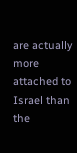are actually more attached to Israel than the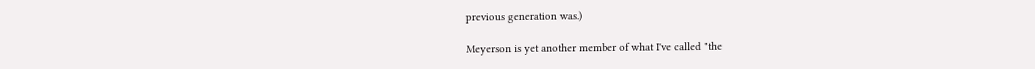previous generation was.)

Meyerson is yet another member of what I've called "the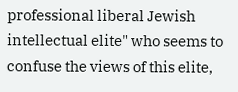professional liberal Jewish intellectual elite" who seems to confuse the views of this elite,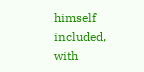himself included, with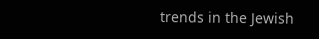trends in the Jewish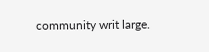community writ large.